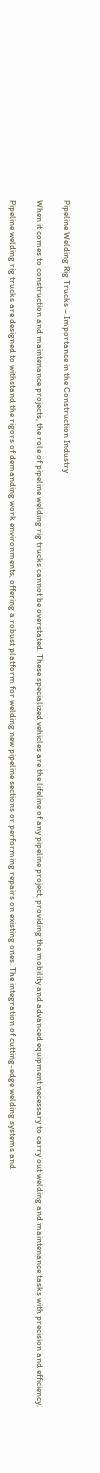Pipeline Welding Rig Trucks – Importance in the Construction Industry

When it comes to construction and maintenance projects, the role of pipeline welding rig trucks cannot be overstated. These specialized vehicles are the lifeline of any pipeline project, providing the mobility and advanced equipment necessary to carry out welding and maintenance tasks with precision and efficiency.

Pipeline welding rig trucks are designed to withstand the rigors of demanding work environments, offering a robust platform for welding new pipeline sections or performing repairs on existing ones. The integration of cutting-edge welding systems and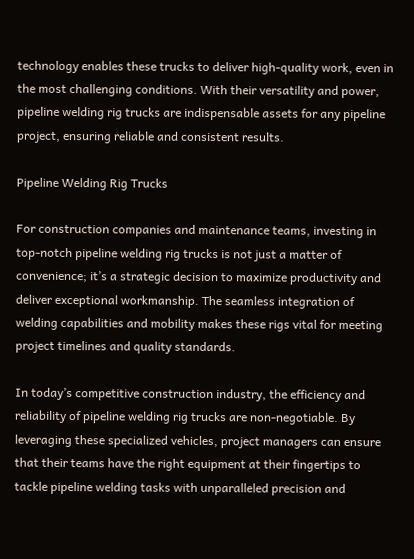technology enables these trucks to deliver high-quality work, even in the most challenging conditions. With their versatility and power, pipeline welding rig trucks are indispensable assets for any pipeline project, ensuring reliable and consistent results.

Pipeline Welding Rig Trucks

For construction companies and maintenance teams, investing in top-notch pipeline welding rig trucks is not just a matter of convenience; it’s a strategic decision to maximize productivity and deliver exceptional workmanship. The seamless integration of welding capabilities and mobility makes these rigs vital for meeting project timelines and quality standards.

In today’s competitive construction industry, the efficiency and reliability of pipeline welding rig trucks are non-negotiable. By leveraging these specialized vehicles, project managers can ensure that their teams have the right equipment at their fingertips to tackle pipeline welding tasks with unparalleled precision and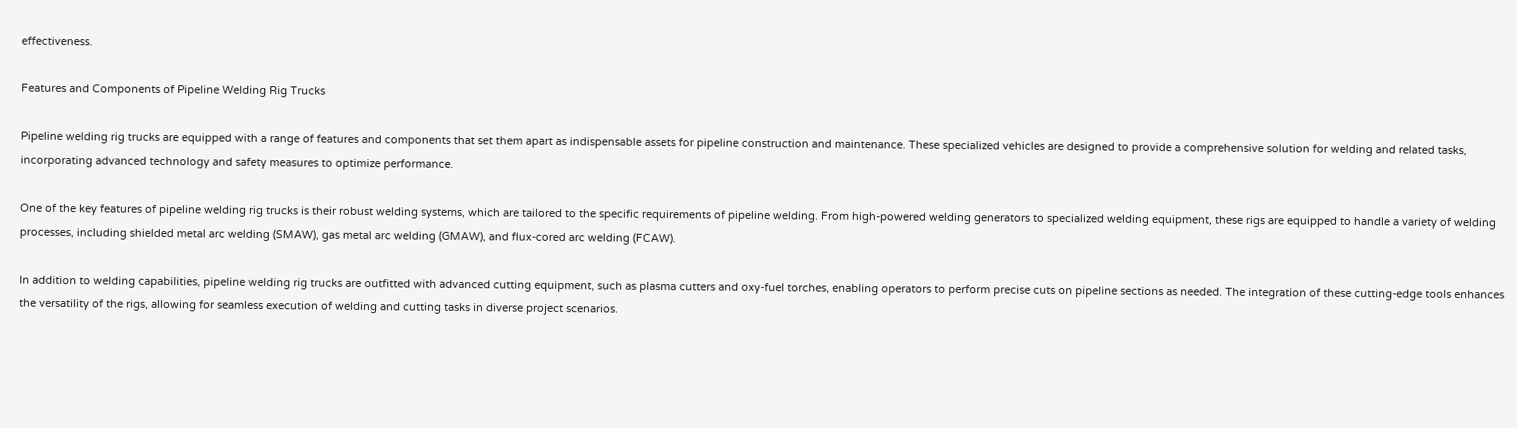effectiveness.

Features and Components of Pipeline Welding Rig Trucks

Pipeline welding rig trucks are equipped with a range of features and components that set them apart as indispensable assets for pipeline construction and maintenance. These specialized vehicles are designed to provide a comprehensive solution for welding and related tasks, incorporating advanced technology and safety measures to optimize performance.

One of the key features of pipeline welding rig trucks is their robust welding systems, which are tailored to the specific requirements of pipeline welding. From high-powered welding generators to specialized welding equipment, these rigs are equipped to handle a variety of welding processes, including shielded metal arc welding (SMAW), gas metal arc welding (GMAW), and flux-cored arc welding (FCAW).

In addition to welding capabilities, pipeline welding rig trucks are outfitted with advanced cutting equipment, such as plasma cutters and oxy-fuel torches, enabling operators to perform precise cuts on pipeline sections as needed. The integration of these cutting-edge tools enhances the versatility of the rigs, allowing for seamless execution of welding and cutting tasks in diverse project scenarios.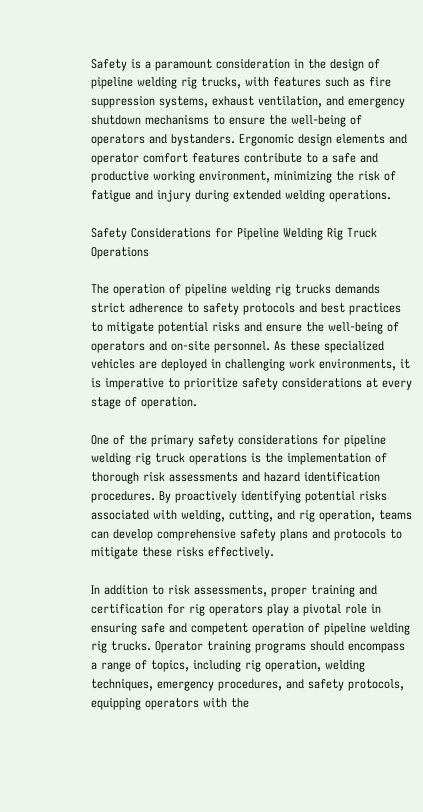Safety is a paramount consideration in the design of pipeline welding rig trucks, with features such as fire suppression systems, exhaust ventilation, and emergency shutdown mechanisms to ensure the well-being of operators and bystanders. Ergonomic design elements and operator comfort features contribute to a safe and productive working environment, minimizing the risk of fatigue and injury during extended welding operations.

Safety Considerations for Pipeline Welding Rig Truck Operations

The operation of pipeline welding rig trucks demands strict adherence to safety protocols and best practices to mitigate potential risks and ensure the well-being of operators and on-site personnel. As these specialized vehicles are deployed in challenging work environments, it is imperative to prioritize safety considerations at every stage of operation.

One of the primary safety considerations for pipeline welding rig truck operations is the implementation of thorough risk assessments and hazard identification procedures. By proactively identifying potential risks associated with welding, cutting, and rig operation, teams can develop comprehensive safety plans and protocols to mitigate these risks effectively.

In addition to risk assessments, proper training and certification for rig operators play a pivotal role in ensuring safe and competent operation of pipeline welding rig trucks. Operator training programs should encompass a range of topics, including rig operation, welding techniques, emergency procedures, and safety protocols, equipping operators with the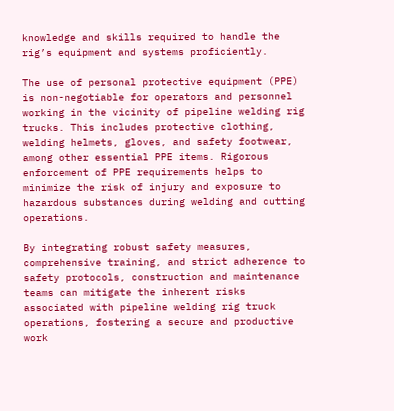knowledge and skills required to handle the rig’s equipment and systems proficiently.

The use of personal protective equipment (PPE) is non-negotiable for operators and personnel working in the vicinity of pipeline welding rig trucks. This includes protective clothing, welding helmets, gloves, and safety footwear, among other essential PPE items. Rigorous enforcement of PPE requirements helps to minimize the risk of injury and exposure to hazardous substances during welding and cutting operations.

By integrating robust safety measures, comprehensive training, and strict adherence to safety protocols, construction and maintenance teams can mitigate the inherent risks associated with pipeline welding rig truck operations, fostering a secure and productive work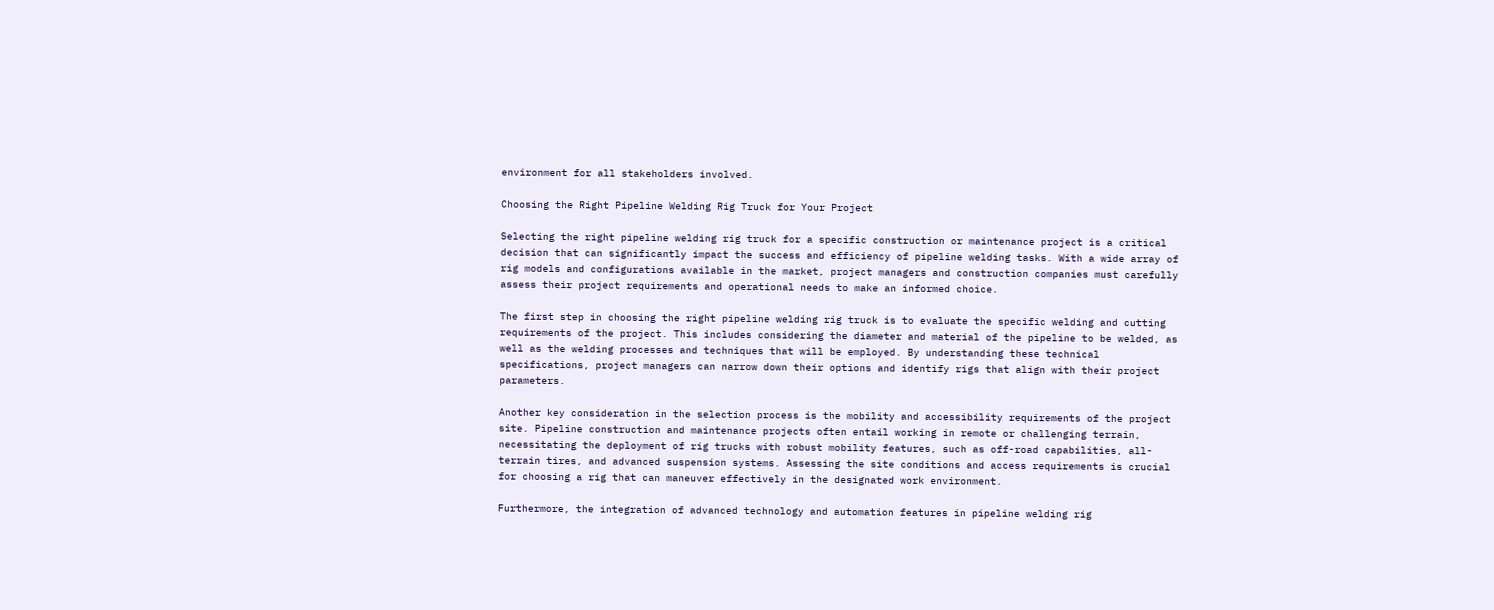environment for all stakeholders involved.

Choosing the Right Pipeline Welding Rig Truck for Your Project

Selecting the right pipeline welding rig truck for a specific construction or maintenance project is a critical decision that can significantly impact the success and efficiency of pipeline welding tasks. With a wide array of rig models and configurations available in the market, project managers and construction companies must carefully assess their project requirements and operational needs to make an informed choice.

The first step in choosing the right pipeline welding rig truck is to evaluate the specific welding and cutting requirements of the project. This includes considering the diameter and material of the pipeline to be welded, as well as the welding processes and techniques that will be employed. By understanding these technical specifications, project managers can narrow down their options and identify rigs that align with their project parameters.

Another key consideration in the selection process is the mobility and accessibility requirements of the project site. Pipeline construction and maintenance projects often entail working in remote or challenging terrain, necessitating the deployment of rig trucks with robust mobility features, such as off-road capabilities, all-terrain tires, and advanced suspension systems. Assessing the site conditions and access requirements is crucial for choosing a rig that can maneuver effectively in the designated work environment.

Furthermore, the integration of advanced technology and automation features in pipeline welding rig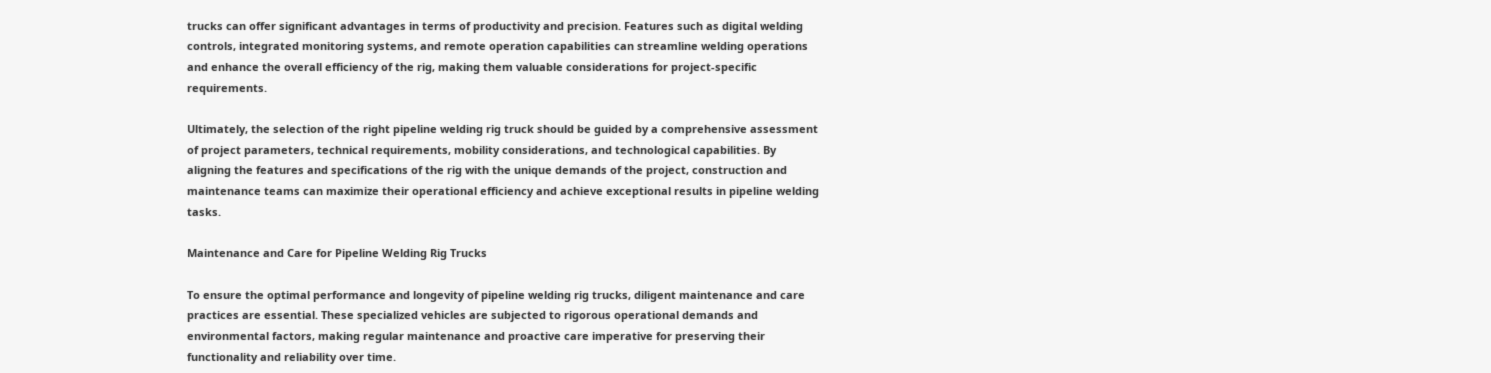trucks can offer significant advantages in terms of productivity and precision. Features such as digital welding controls, integrated monitoring systems, and remote operation capabilities can streamline welding operations and enhance the overall efficiency of the rig, making them valuable considerations for project-specific requirements.

Ultimately, the selection of the right pipeline welding rig truck should be guided by a comprehensive assessment of project parameters, technical requirements, mobility considerations, and technological capabilities. By aligning the features and specifications of the rig with the unique demands of the project, construction and maintenance teams can maximize their operational efficiency and achieve exceptional results in pipeline welding tasks.

Maintenance and Care for Pipeline Welding Rig Trucks

To ensure the optimal performance and longevity of pipeline welding rig trucks, diligent maintenance and care practices are essential. These specialized vehicles are subjected to rigorous operational demands and environmental factors, making regular maintenance and proactive care imperative for preserving their functionality and reliability over time.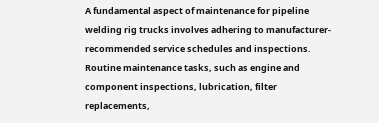A fundamental aspect of maintenance for pipeline welding rig trucks involves adhering to manufacturer-recommended service schedules and inspections. Routine maintenance tasks, such as engine and component inspections, lubrication, filter replacements,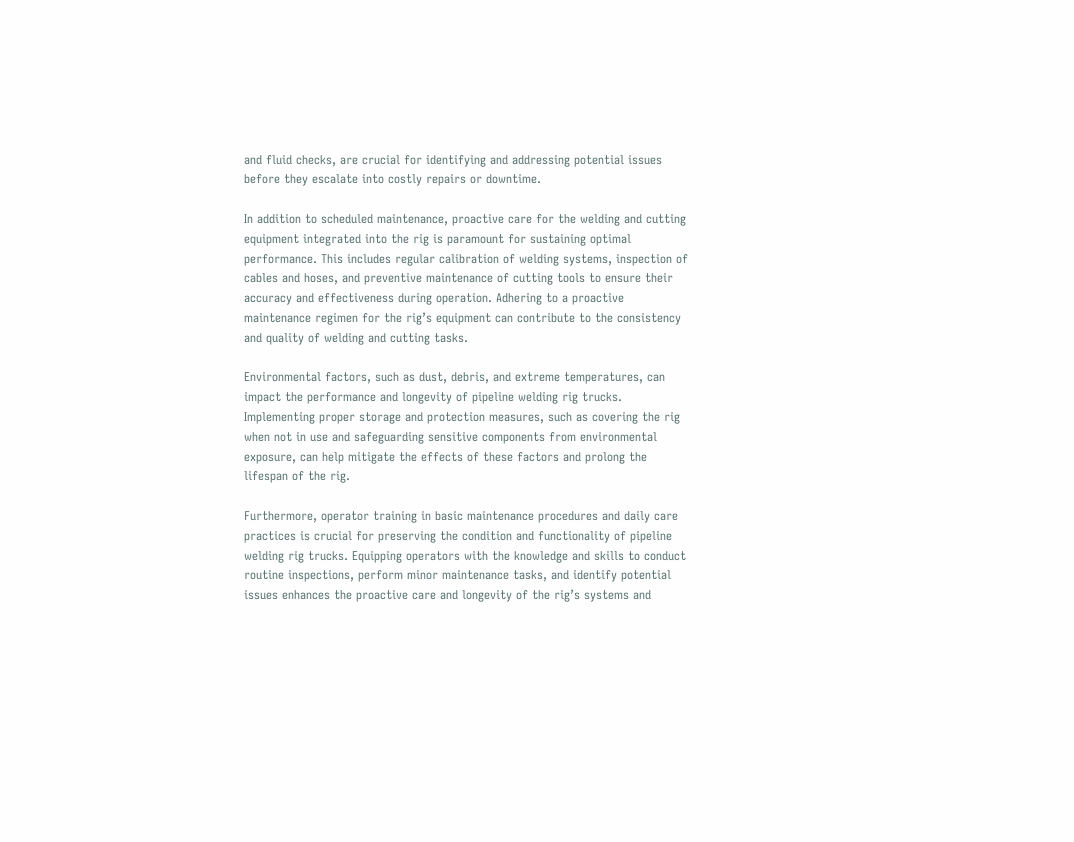and fluid checks, are crucial for identifying and addressing potential issues before they escalate into costly repairs or downtime.

In addition to scheduled maintenance, proactive care for the welding and cutting equipment integrated into the rig is paramount for sustaining optimal performance. This includes regular calibration of welding systems, inspection of cables and hoses, and preventive maintenance of cutting tools to ensure their accuracy and effectiveness during operation. Adhering to a proactive maintenance regimen for the rig’s equipment can contribute to the consistency and quality of welding and cutting tasks.

Environmental factors, such as dust, debris, and extreme temperatures, can impact the performance and longevity of pipeline welding rig trucks. Implementing proper storage and protection measures, such as covering the rig when not in use and safeguarding sensitive components from environmental exposure, can help mitigate the effects of these factors and prolong the lifespan of the rig.

Furthermore, operator training in basic maintenance procedures and daily care practices is crucial for preserving the condition and functionality of pipeline welding rig trucks. Equipping operators with the knowledge and skills to conduct routine inspections, perform minor maintenance tasks, and identify potential issues enhances the proactive care and longevity of the rig’s systems and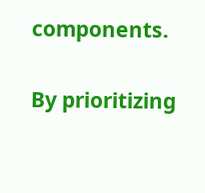components.

By prioritizing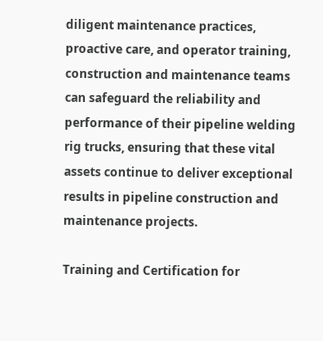diligent maintenance practices, proactive care, and operator training, construction and maintenance teams can safeguard the reliability and performance of their pipeline welding rig trucks, ensuring that these vital assets continue to deliver exceptional results in pipeline construction and maintenance projects.

Training and Certification for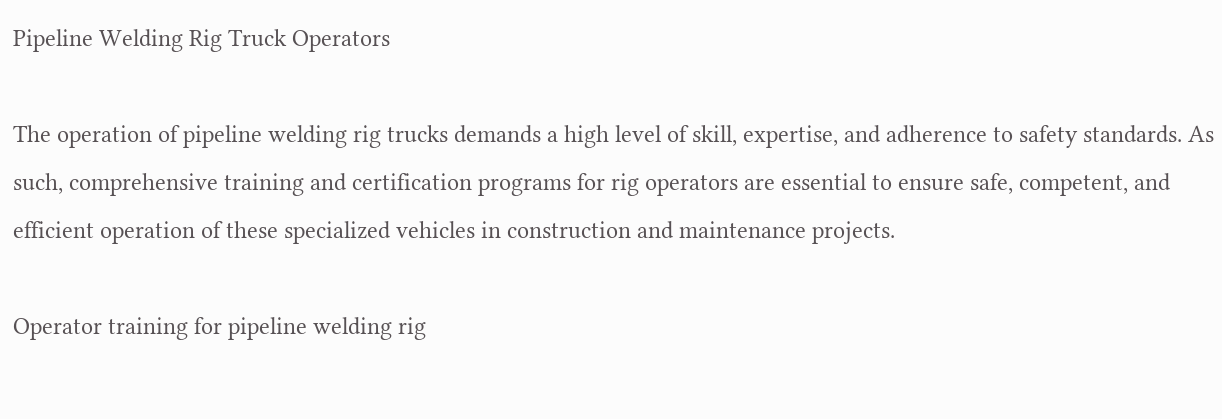Pipeline Welding Rig Truck Operators

The operation of pipeline welding rig trucks demands a high level of skill, expertise, and adherence to safety standards. As such, comprehensive training and certification programs for rig operators are essential to ensure safe, competent, and efficient operation of these specialized vehicles in construction and maintenance projects.

Operator training for pipeline welding rig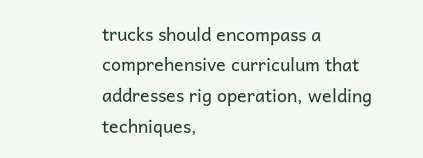trucks should encompass a comprehensive curriculum that addresses rig operation, welding techniques,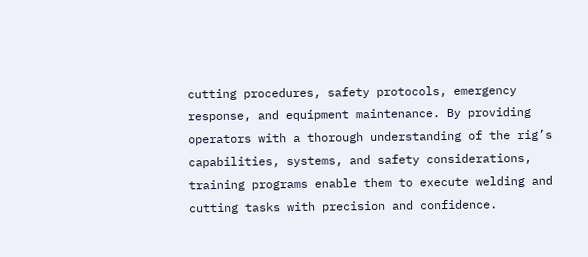cutting procedures, safety protocols, emergency response, and equipment maintenance. By providing operators with a thorough understanding of the rig’s capabilities, systems, and safety considerations, training programs enable them to execute welding and cutting tasks with precision and confidence.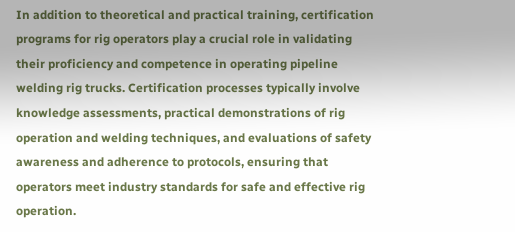In addition to theoretical and practical training, certification programs for rig operators play a crucial role in validating their proficiency and competence in operating pipeline welding rig trucks. Certification processes typically involve knowledge assessments, practical demonstrations of rig operation and welding techniques, and evaluations of safety awareness and adherence to protocols, ensuring that operators meet industry standards for safe and effective rig operation.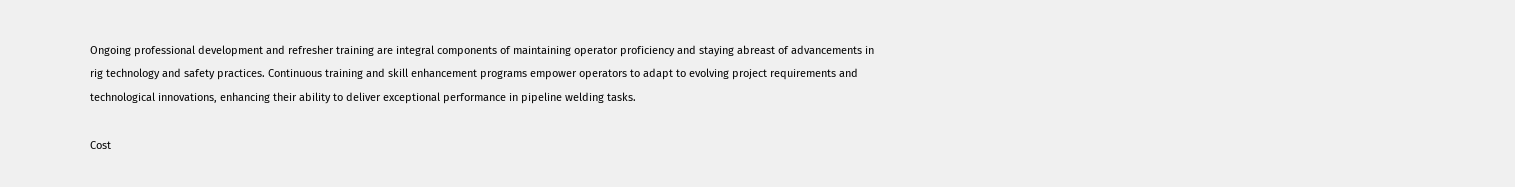Ongoing professional development and refresher training are integral components of maintaining operator proficiency and staying abreast of advancements in rig technology and safety practices. Continuous training and skill enhancement programs empower operators to adapt to evolving project requirements and technological innovations, enhancing their ability to deliver exceptional performance in pipeline welding tasks.

Cost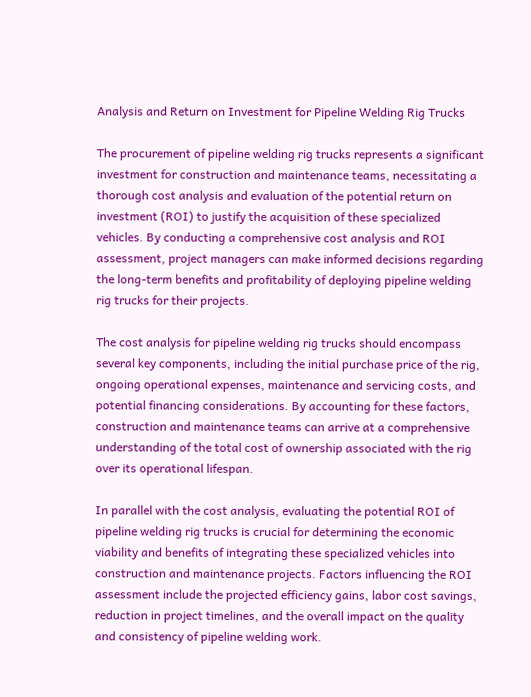Analysis and Return on Investment for Pipeline Welding Rig Trucks

The procurement of pipeline welding rig trucks represents a significant investment for construction and maintenance teams, necessitating a thorough cost analysis and evaluation of the potential return on investment (ROI) to justify the acquisition of these specialized vehicles. By conducting a comprehensive cost analysis and ROI assessment, project managers can make informed decisions regarding the long-term benefits and profitability of deploying pipeline welding rig trucks for their projects.

The cost analysis for pipeline welding rig trucks should encompass several key components, including the initial purchase price of the rig, ongoing operational expenses, maintenance and servicing costs, and potential financing considerations. By accounting for these factors, construction and maintenance teams can arrive at a comprehensive understanding of the total cost of ownership associated with the rig over its operational lifespan.

In parallel with the cost analysis, evaluating the potential ROI of pipeline welding rig trucks is crucial for determining the economic viability and benefits of integrating these specialized vehicles into construction and maintenance projects. Factors influencing the ROI assessment include the projected efficiency gains, labor cost savings, reduction in project timelines, and the overall impact on the quality and consistency of pipeline welding work.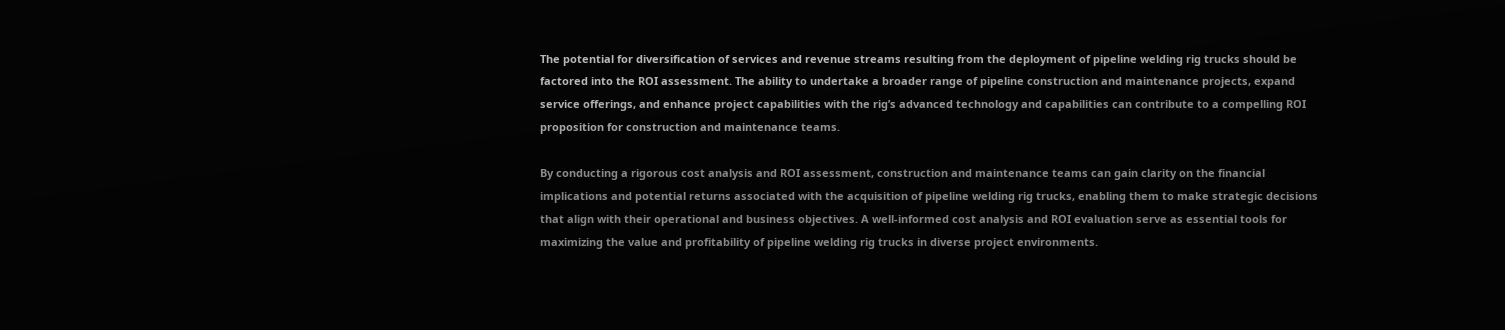The potential for diversification of services and revenue streams resulting from the deployment of pipeline welding rig trucks should be factored into the ROI assessment. The ability to undertake a broader range of pipeline construction and maintenance projects, expand service offerings, and enhance project capabilities with the rig’s advanced technology and capabilities can contribute to a compelling ROI proposition for construction and maintenance teams.

By conducting a rigorous cost analysis and ROI assessment, construction and maintenance teams can gain clarity on the financial implications and potential returns associated with the acquisition of pipeline welding rig trucks, enabling them to make strategic decisions that align with their operational and business objectives. A well-informed cost analysis and ROI evaluation serve as essential tools for maximizing the value and profitability of pipeline welding rig trucks in diverse project environments.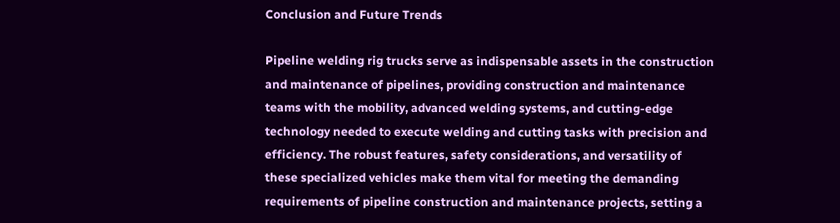Conclusion and Future Trends

Pipeline welding rig trucks serve as indispensable assets in the construction and maintenance of pipelines, providing construction and maintenance teams with the mobility, advanced welding systems, and cutting-edge technology needed to execute welding and cutting tasks with precision and efficiency. The robust features, safety considerations, and versatility of these specialized vehicles make them vital for meeting the demanding requirements of pipeline construction and maintenance projects, setting a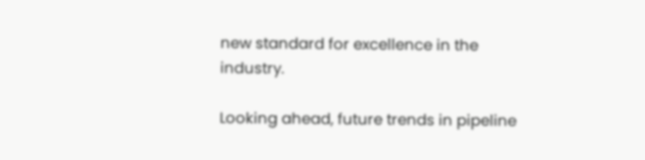new standard for excellence in the industry.

Looking ahead, future trends in pipeline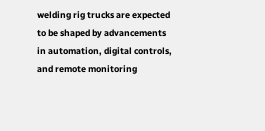welding rig trucks are expected to be shaped by advancements in automation, digital controls, and remote monitoring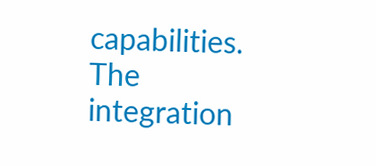capabilities. The integration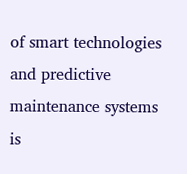of smart technologies and predictive maintenance systems is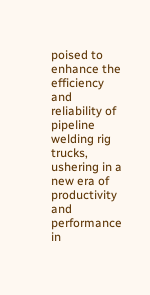poised to enhance the efficiency and reliability of pipeline welding rig trucks, ushering in a new era of productivity and performance in